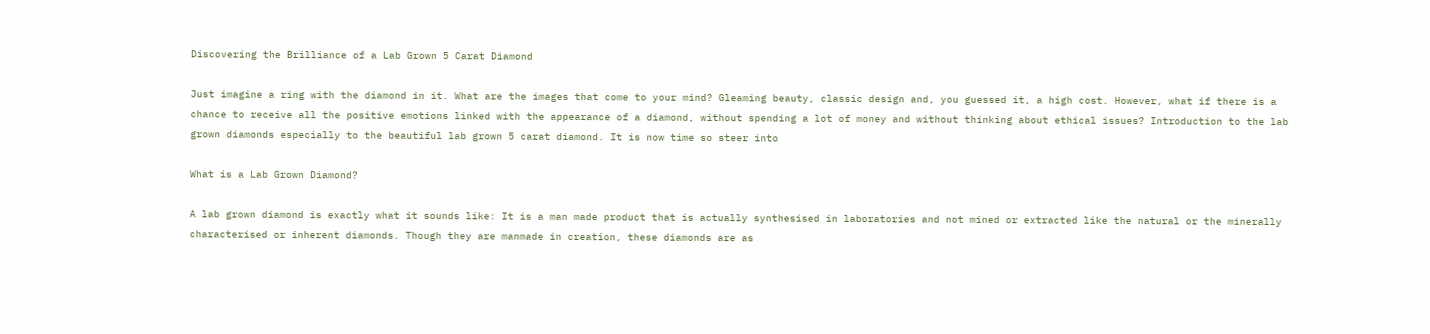Discovering the Brilliance of a Lab Grown 5 Carat Diamond

Just imagine a ring with the diamond in it. What are the images that come to your mind? Gleaming beauty, classic design and, you guessed it, a high cost. However, what if there is a chance to receive all the positive emotions linked with the appearance of a diamond, without spending a lot of money and without thinking about ethical issues? Introduction to the lab grown diamonds especially to the beautiful lab grown 5 carat diamond. It is now time so steer into

What is a Lab Grown Diamond?

A lab grown diamond is exactly what it sounds like: It is a man made product that is actually synthesised in laboratories and not mined or extracted like the natural or the minerally characterised or inherent diamonds. Though they are manmade in creation, these diamonds are as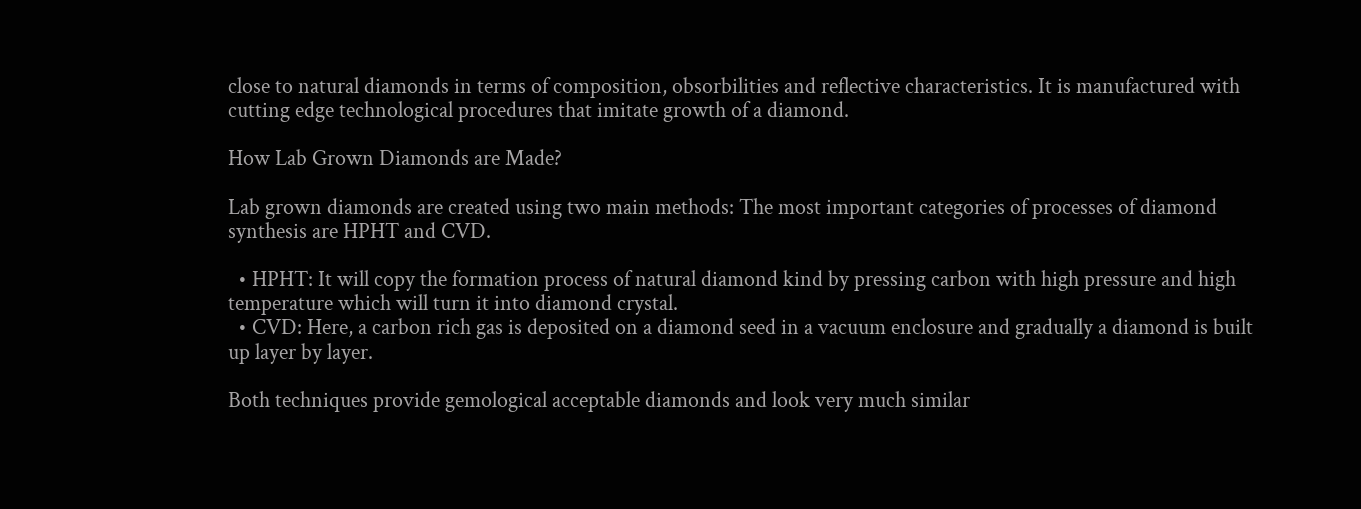close to natural diamonds in terms of composition, obsorbilities and reflective characteristics. It is manufactured with cutting edge technological procedures that imitate growth of a diamond.

How Lab Grown Diamonds are Made?

Lab grown diamonds are created using two main methods: The most important categories of processes of diamond synthesis are HPHT and CVD.

  • HPHT: It will copy the formation process of natural diamond kind by pressing carbon with high pressure and high temperature which will turn it into diamond crystal.
  • CVD: Here, a carbon rich gas is deposited on a diamond seed in a vacuum enclosure and gradually a diamond is built up layer by layer.

Both techniques provide gemological acceptable diamonds and look very much similar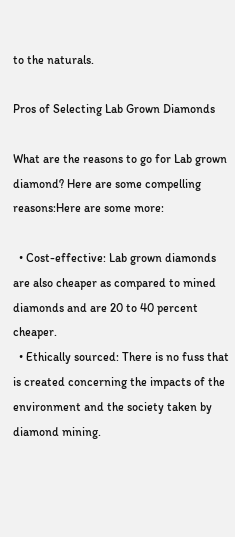to the naturals.

Pros of Selecting Lab Grown Diamonds

What are the reasons to go for Lab grown diamond? Here are some compelling reasons:Here are some more:

  • Cost-effective: Lab grown diamonds are also cheaper as compared to mined diamonds and are 20 to 40 percent cheaper.
  • Ethically sourced: There is no fuss that is created concerning the impacts of the environment and the society taken by diamond mining.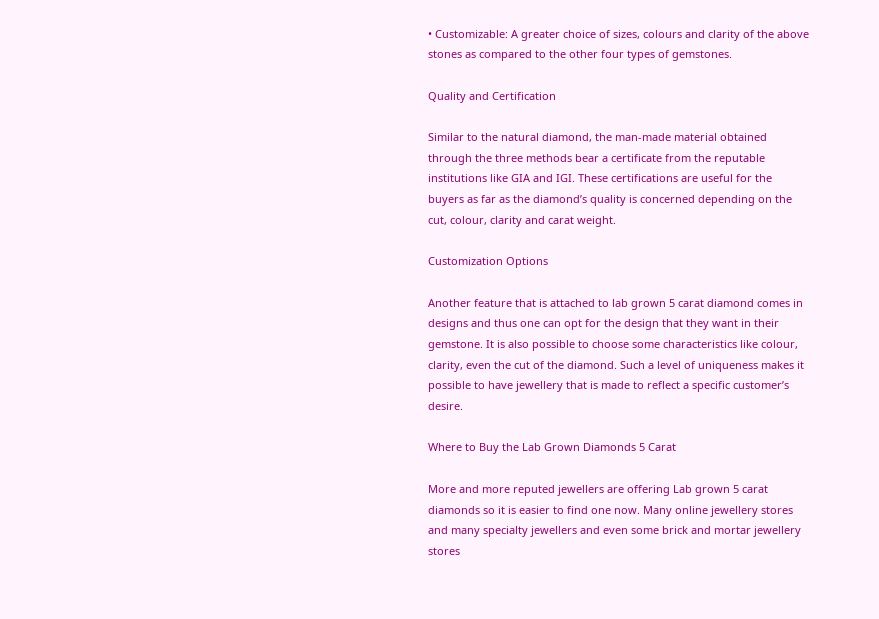• Customizable: A greater choice of sizes, colours and clarity of the above stones as compared to the other four types of gemstones.

Quality and Certification

Similar to the natural diamond, the man-made material obtained through the three methods bear a certificate from the reputable institutions like GIA and IGI. These certifications are useful for the buyers as far as the diamond’s quality is concerned depending on the cut, colour, clarity and carat weight.

Customization Options

Another feature that is attached to lab grown 5 carat diamond comes in designs and thus one can opt for the design that they want in their gemstone. It is also possible to choose some characteristics like colour, clarity, even the cut of the diamond. Such a level of uniqueness makes it possible to have jewellery that is made to reflect a specific customer’s desire.

Where to Buy the Lab Grown Diamonds 5 Carat

More and more reputed jewellers are offering Lab grown 5 carat diamonds so it is easier to find one now. Many online jewellery stores and many specialty jewellers and even some brick and mortar jewellery stores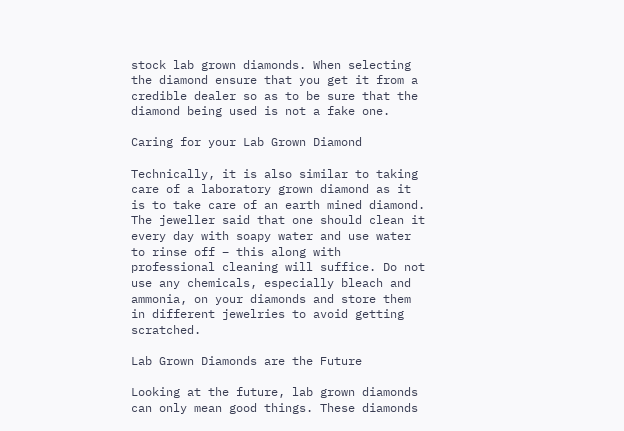stock lab grown diamonds. When selecting the diamond ensure that you get it from a credible dealer so as to be sure that the diamond being used is not a fake one.

Caring for your Lab Grown Diamond

Technically, it is also similar to taking care of a laboratory grown diamond as it is to take care of an earth mined diamond. The jeweller said that one should clean it every day with soapy water and use water to rinse off – this along with professional cleaning will suffice. Do not use any chemicals, especially bleach and ammonia, on your diamonds and store them in different jewelries to avoid getting scratched.

Lab Grown Diamonds are the Future

Looking at the future, lab grown diamonds can only mean good things. These diamonds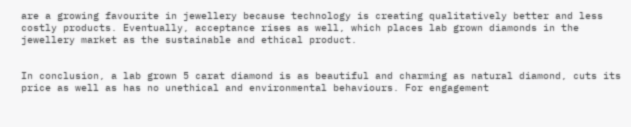are a growing favourite in jewellery because technology is creating qualitatively better and less costly products. Eventually, acceptance rises as well, which places lab grown diamonds in the jewellery market as the sustainable and ethical product.


In conclusion, a lab grown 5 carat diamond is as beautiful and charming as natural diamond, cuts its price as well as has no unethical and environmental behaviours. For engagement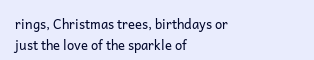rings, Christmas trees, birthdays or just the love of the sparkle of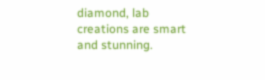diamond, lab creations are smart and stunning.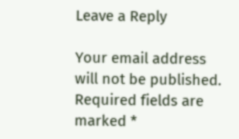Leave a Reply

Your email address will not be published. Required fields are marked *